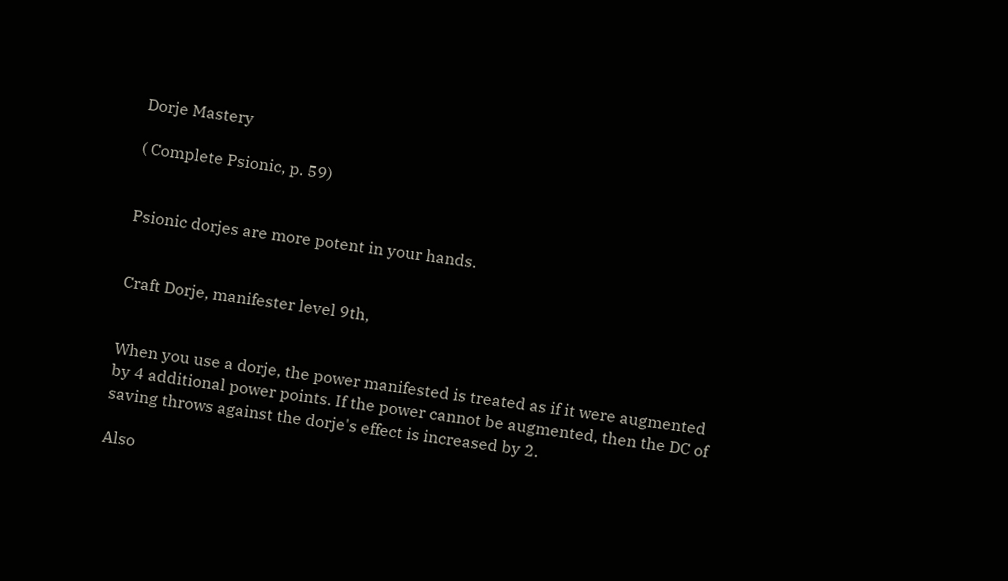Dorje Mastery

( Complete Psionic, p. 59)


Psionic dorjes are more potent in your hands.


Craft Dorje, manifester level 9th,


When you use a dorje, the power manifested is treated as if it were augmented by 4 additional power points. If the power cannot be augmented, then the DC of saving throws against the dorje's effect is increased by 2.

Also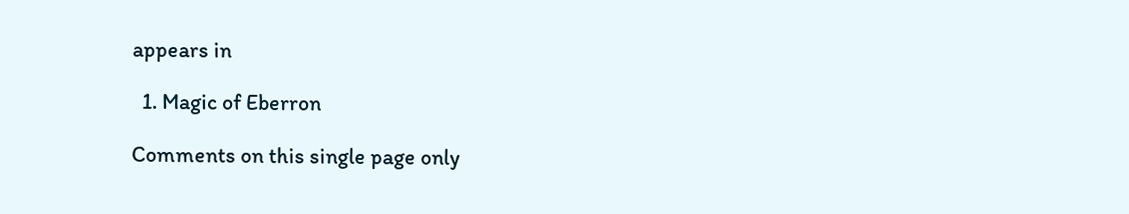appears in

  1. Magic of Eberron

Comments on this single page only